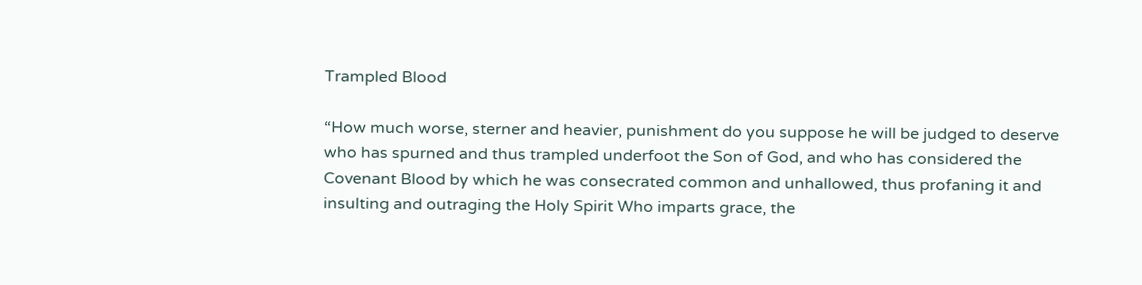Trampled Blood

“How much worse, sterner and heavier, punishment do you suppose he will be judged to deserve who has spurned and thus trampled underfoot the Son of God, and who has considered the Covenant Blood by which he was consecrated common and unhallowed, thus profaning it and insulting and outraging the Holy Spirit Who imparts grace, the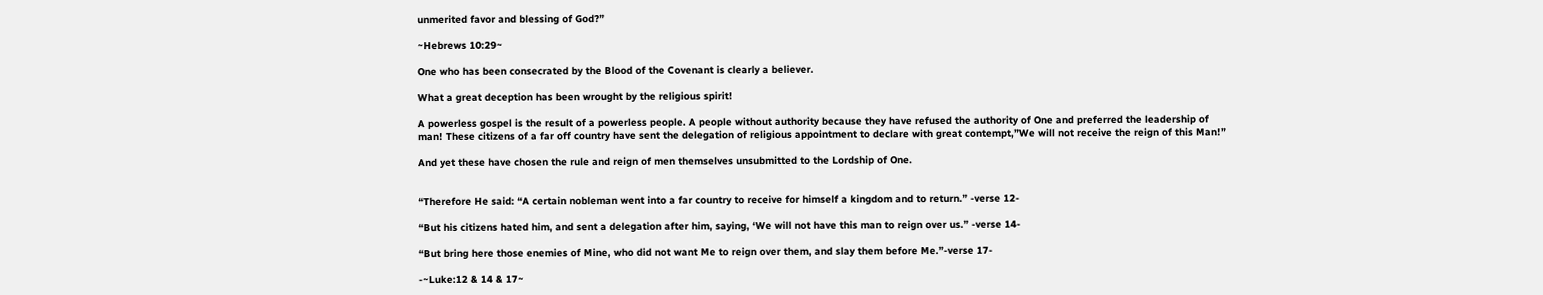unmerited favor and blessing of God?”

~Hebrews 10:29~

One who has been consecrated by the Blood of the Covenant is clearly a believer.

What a great deception has been wrought by the religious spirit!

A powerless gospel is the result of a powerless people. A people without authority because they have refused the authority of One and preferred the leadership of man! These citizens of a far off country have sent the delegation of religious appointment to declare with great contempt,”We will not receive the reign of this Man!”

And yet these have chosen the rule and reign of men themselves unsubmitted to the Lordship of One.


“Therefore He said: “A certain nobleman went into a far country to receive for himself a kingdom and to return.” -verse 12-

“But his citizens hated him, and sent a delegation after him, saying, ‘We will not have this man to reign over us.” -verse 14-

“But bring here those enemies of Mine, who did not want Me to reign over them, and slay them before Me.”-verse 17-

-~Luke:12 & 14 & 17~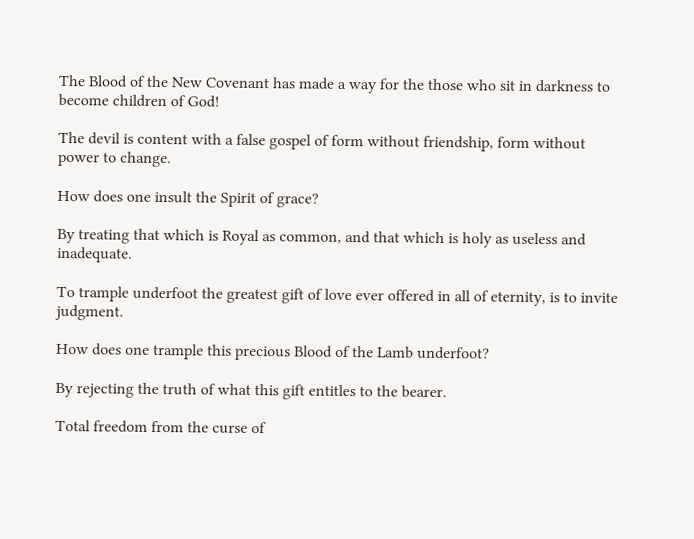The Blood of the New Covenant has made a way for the those who sit in darkness to become children of God!

The devil is content with a false gospel of form without friendship, form without power to change.

How does one insult the Spirit of grace?

By treating that which is Royal as common, and that which is holy as useless and inadequate.

To trample underfoot the greatest gift of love ever offered in all of eternity, is to invite judgment.

How does one trample this precious Blood of the Lamb underfoot?

By rejecting the truth of what this gift entitles to the bearer.

Total freedom from the curse of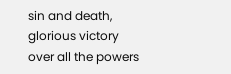sin and death, glorious victory over all the powers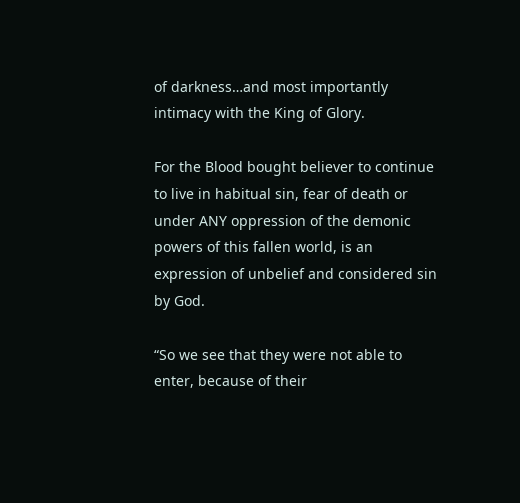of darkness…and most importantly intimacy with the King of Glory.

For the Blood bought believer to continue to live in habitual sin, fear of death or under ANY oppression of the demonic powers of this fallen world, is an expression of unbelief and considered sin by God.

“So we see that they were not able to enter, because of their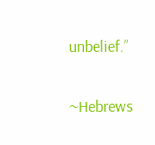unbelief.”

~Hebrews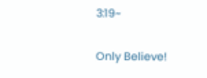3:19~

Only Believe!